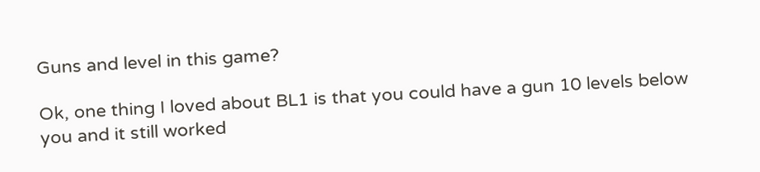Guns and level in this game?

Ok, one thing I loved about BL1 is that you could have a gun 10 levels below you and it still worked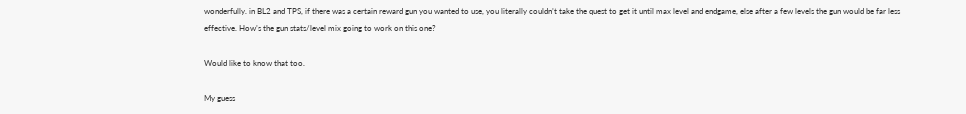wonderfully. in BL2 and TPS, if there was a certain reward gun you wanted to use, you literally couldn’t take the quest to get it until max level and endgame, else after a few levels the gun would be far less effective. How’s the gun stats/level mix going to work on this one?

Would like to know that too.

My guess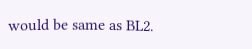would be same as BL2.